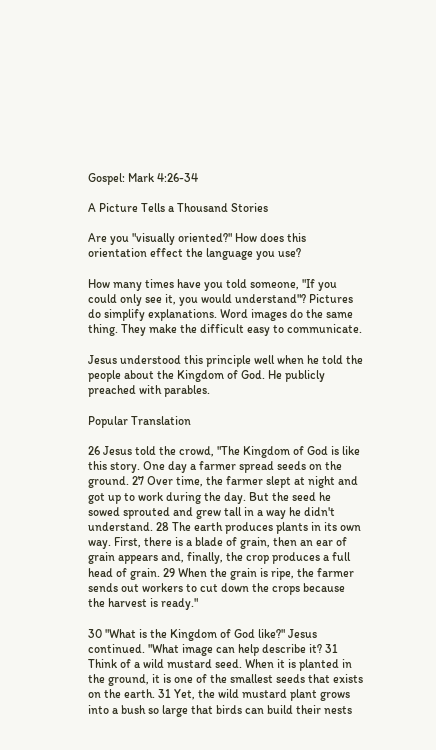Gospel: Mark 4:26-34

A Picture Tells a Thousand Stories

Are you "visually oriented?" How does this orientation effect the language you use?

How many times have you told someone, "If you could only see it, you would understand"? Pictures do simplify explanations. Word images do the same thing. They make the difficult easy to communicate.

Jesus understood this principle well when he told the people about the Kingdom of God. He publicly preached with parables.

Popular Translation

26 Jesus told the crowd, "The Kingdom of God is like this story. One day a farmer spread seeds on the ground. 27 Over time, the farmer slept at night and got up to work during the day. But the seed he sowed sprouted and grew tall in a way he didn't understand. 28 The earth produces plants in its own way. First, there is a blade of grain, then an ear of grain appears and, finally, the crop produces a full head of grain. 29 When the grain is ripe, the farmer sends out workers to cut down the crops because the harvest is ready."

30 "What is the Kingdom of God like?" Jesus continued. "What image can help describe it? 31 Think of a wild mustard seed. When it is planted in the ground, it is one of the smallest seeds that exists on the earth. 31 Yet, the wild mustard plant grows into a bush so large that birds can build their nests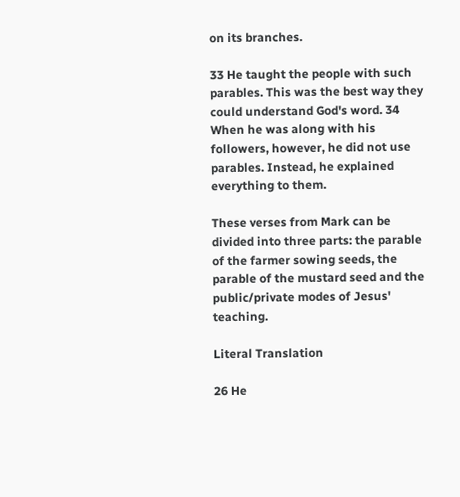on its branches.

33 He taught the people with such parables. This was the best way they could understand God's word. 34 When he was along with his followers, however, he did not use parables. Instead, he explained everything to them.

These verses from Mark can be divided into three parts: the parable of the farmer sowing seeds, the parable of the mustard seed and the public/private modes of Jesus' teaching.

Literal Translation

26 He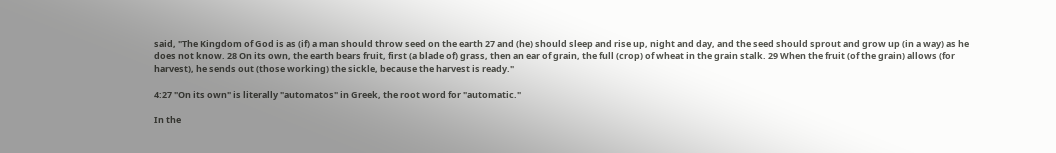said, "The Kingdom of God is as (if) a man should throw seed on the earth 27 and (he) should sleep and rise up, night and day, and the seed should sprout and grow up (in a way) as he does not know. 28 On its own, the earth bears fruit, first (a blade of) grass, then an ear of grain, the full (crop) of wheat in the grain stalk. 29 When the fruit (of the grain) allows (for harvest), he sends out (those working) the sickle, because the harvest is ready."

4:27 "On its own" is literally "automatos" in Greek, the root word for "automatic."

In the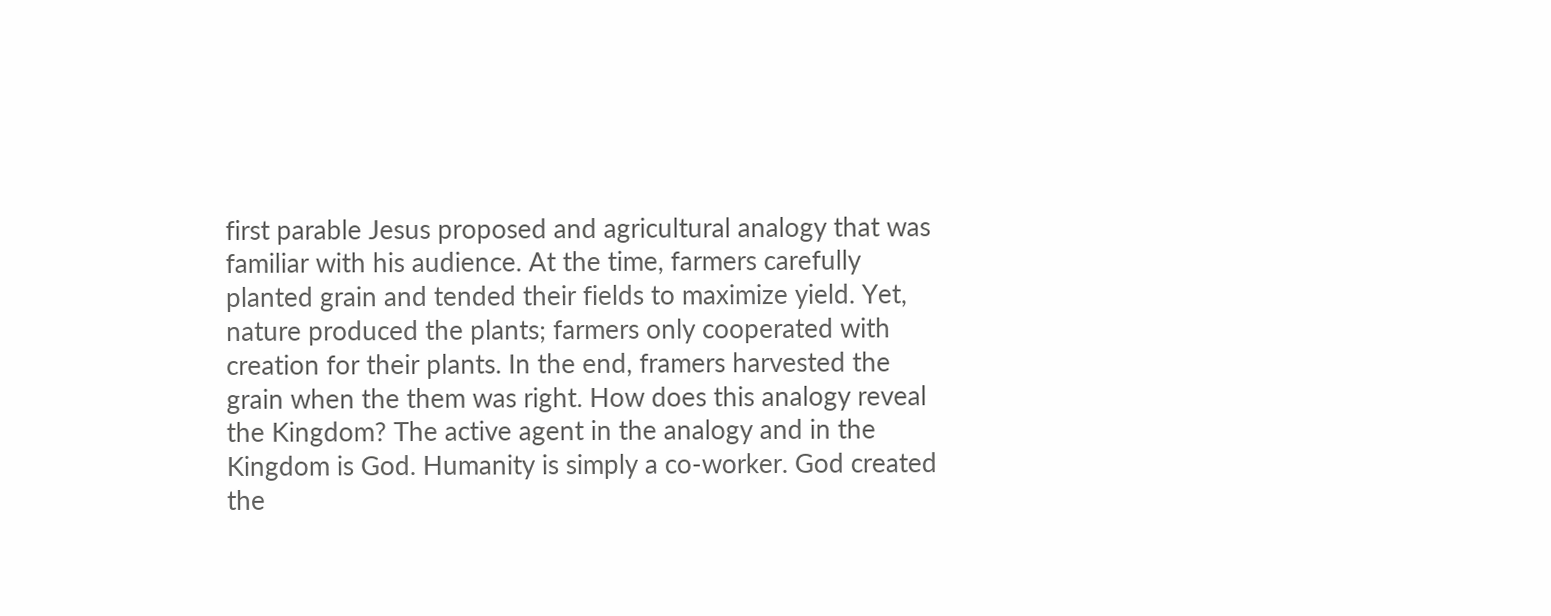first parable Jesus proposed and agricultural analogy that was familiar with his audience. At the time, farmers carefully planted grain and tended their fields to maximize yield. Yet, nature produced the plants; farmers only cooperated with creation for their plants. In the end, framers harvested the grain when the them was right. How does this analogy reveal the Kingdom? The active agent in the analogy and in the Kingdom is God. Humanity is simply a co-worker. God created the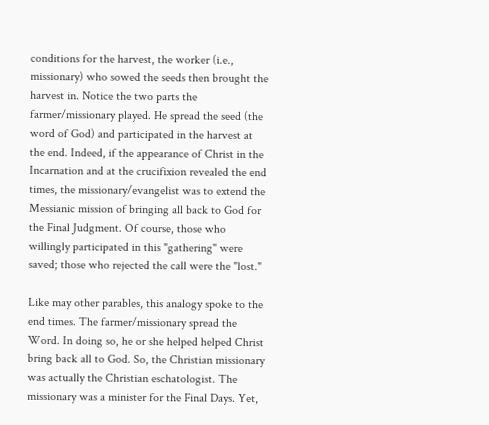conditions for the harvest, the worker (i.e., missionary) who sowed the seeds then brought the harvest in. Notice the two parts the farmer/missionary played. He spread the seed (the word of God) and participated in the harvest at the end. Indeed, if the appearance of Christ in the Incarnation and at the crucifixion revealed the end times, the missionary/evangelist was to extend the Messianic mission of bringing all back to God for the Final Judgment. Of course, those who willingly participated in this "gathering" were saved; those who rejected the call were the "lost."

Like may other parables, this analogy spoke to the end times. The farmer/missionary spread the Word. In doing so, he or she helped helped Christ bring back all to God. So, the Christian missionary was actually the Christian eschatologist. The missionary was a minister for the Final Days. Yet,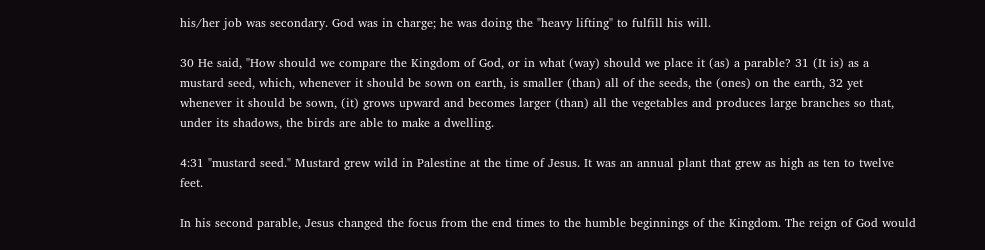his/her job was secondary. God was in charge; he was doing the "heavy lifting" to fulfill his will.

30 He said, "How should we compare the Kingdom of God, or in what (way) should we place it (as) a parable? 31 (It is) as a mustard seed, which, whenever it should be sown on earth, is smaller (than) all of the seeds, the (ones) on the earth, 32 yet whenever it should be sown, (it) grows upward and becomes larger (than) all the vegetables and produces large branches so that, under its shadows, the birds are able to make a dwelling.

4:31 "mustard seed." Mustard grew wild in Palestine at the time of Jesus. It was an annual plant that grew as high as ten to twelve feet.

In his second parable, Jesus changed the focus from the end times to the humble beginnings of the Kingdom. The reign of God would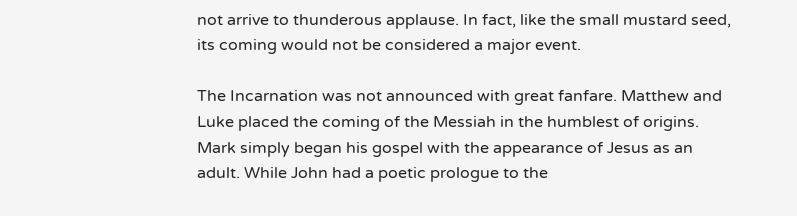not arrive to thunderous applause. In fact, like the small mustard seed, its coming would not be considered a major event.

The Incarnation was not announced with great fanfare. Matthew and Luke placed the coming of the Messiah in the humblest of origins. Mark simply began his gospel with the appearance of Jesus as an adult. While John had a poetic prologue to the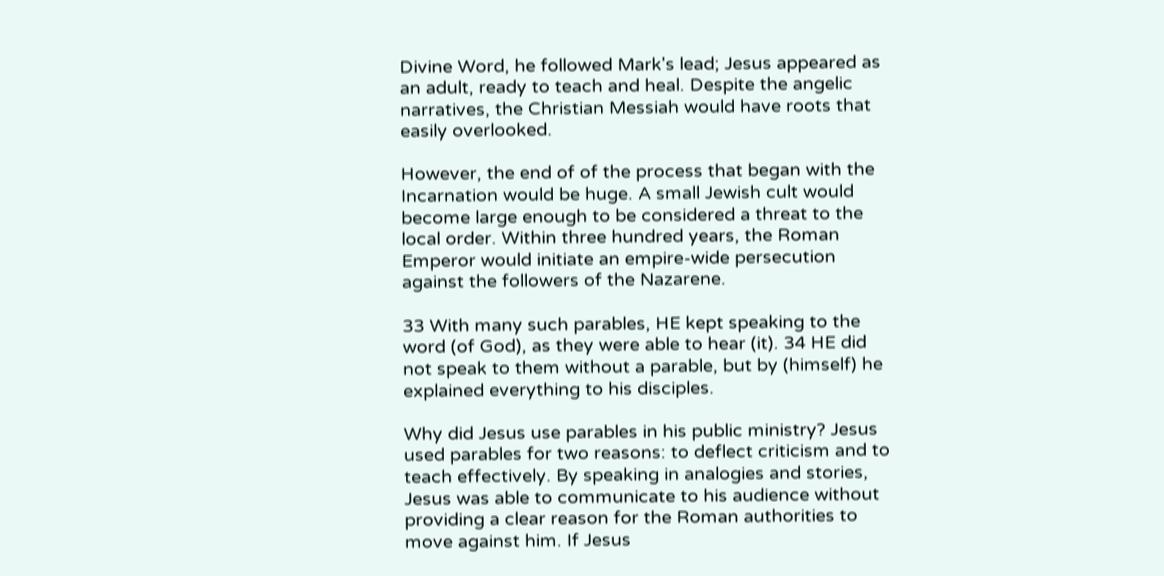Divine Word, he followed Mark's lead; Jesus appeared as an adult, ready to teach and heal. Despite the angelic narratives, the Christian Messiah would have roots that easily overlooked.

However, the end of of the process that began with the Incarnation would be huge. A small Jewish cult would become large enough to be considered a threat to the local order. Within three hundred years, the Roman Emperor would initiate an empire-wide persecution against the followers of the Nazarene.

33 With many such parables, HE kept speaking to the word (of God), as they were able to hear (it). 34 HE did not speak to them without a parable, but by (himself) he explained everything to his disciples.

Why did Jesus use parables in his public ministry? Jesus used parables for two reasons: to deflect criticism and to teach effectively. By speaking in analogies and stories, Jesus was able to communicate to his audience without providing a clear reason for the Roman authorities to move against him. If Jesus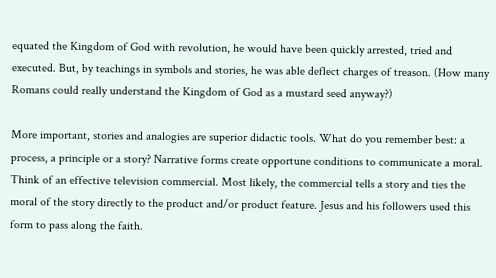equated the Kingdom of God with revolution, he would have been quickly arrested, tried and executed. But, by teachings in symbols and stories, he was able deflect charges of treason. (How many Romans could really understand the Kingdom of God as a mustard seed anyway?)

More important, stories and analogies are superior didactic tools. What do you remember best: a process, a principle or a story? Narrative forms create opportune conditions to communicate a moral. Think of an effective television commercial. Most likely, the commercial tells a story and ties the moral of the story directly to the product and/or product feature. Jesus and his followers used this form to pass along the faith.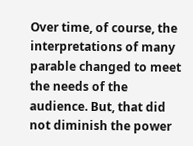Over time, of course, the interpretations of many parable changed to meet the needs of the audience. But, that did not diminish the power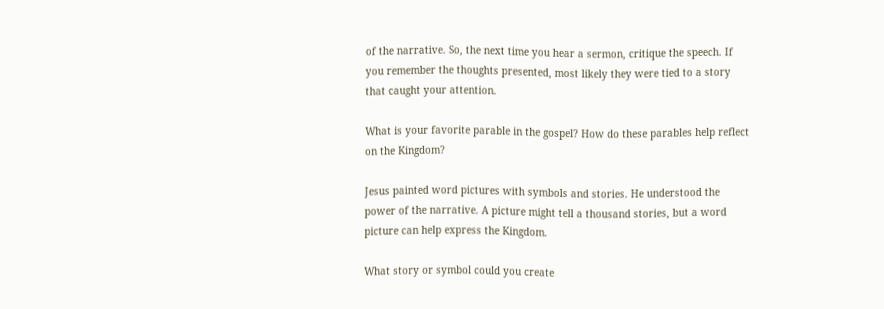of the narrative. So, the next time you hear a sermon, critique the speech. If you remember the thoughts presented, most likely they were tied to a story that caught your attention.

What is your favorite parable in the gospel? How do these parables help reflect on the Kingdom?

Jesus painted word pictures with symbols and stories. He understood the power of the narrative. A picture might tell a thousand stories, but a word picture can help express the Kingdom.

What story or symbol could you create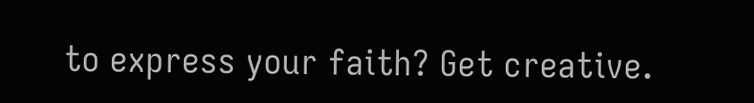to express your faith? Get creative.